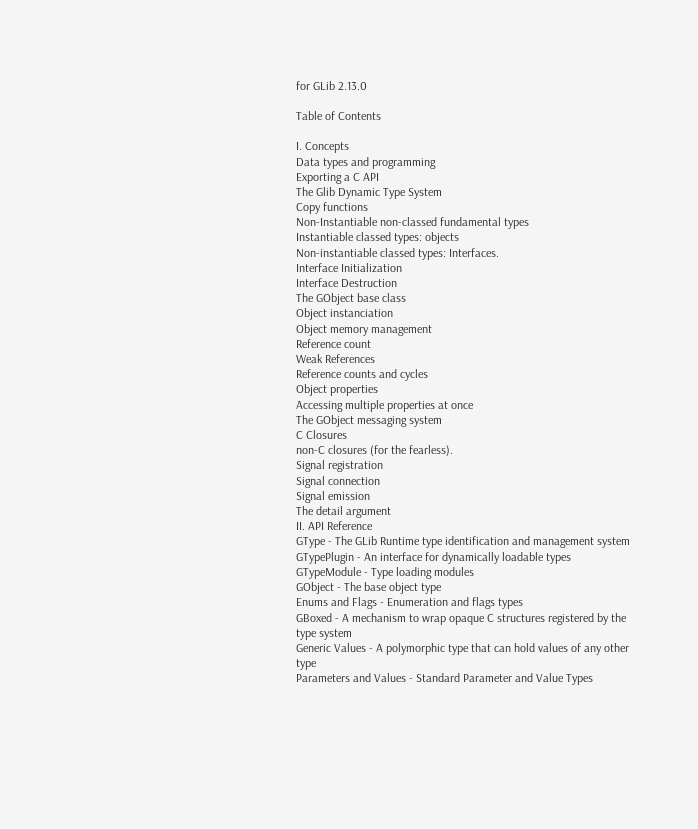for GLib 2.13.0

Table of Contents

I. Concepts
Data types and programming
Exporting a C API
The Glib Dynamic Type System
Copy functions
Non-Instantiable non-classed fundamental types
Instantiable classed types: objects
Non-instantiable classed types: Interfaces.
Interface Initialization
Interface Destruction
The GObject base class
Object instanciation
Object memory management
Reference count
Weak References
Reference counts and cycles
Object properties
Accessing multiple properties at once
The GObject messaging system
C Closures
non-C closures (for the fearless).
Signal registration
Signal connection
Signal emission
The detail argument
II. API Reference
GType - The GLib Runtime type identification and management system
GTypePlugin - An interface for dynamically loadable types
GTypeModule - Type loading modules
GObject - The base object type
Enums and Flags - Enumeration and flags types
GBoxed - A mechanism to wrap opaque C structures registered by the type system
Generic Values - A polymorphic type that can hold values of any other type
Parameters and Values - Standard Parameter and Value Types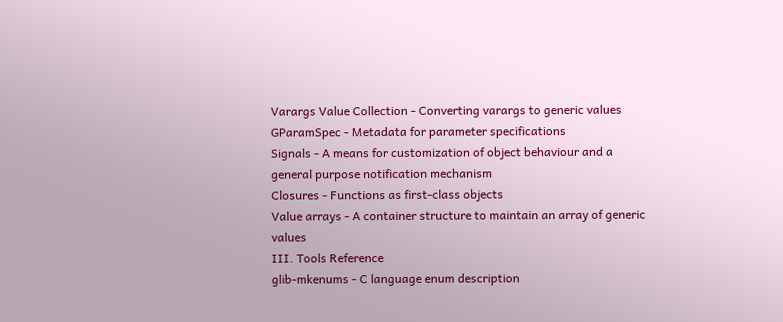Varargs Value Collection - Converting varargs to generic values
GParamSpec - Metadata for parameter specifications
Signals - A means for customization of object behaviour and a general purpose notification mechanism
Closures - Functions as first-class objects
Value arrays - A container structure to maintain an array of generic values
III. Tools Reference
glib-mkenums - C language enum description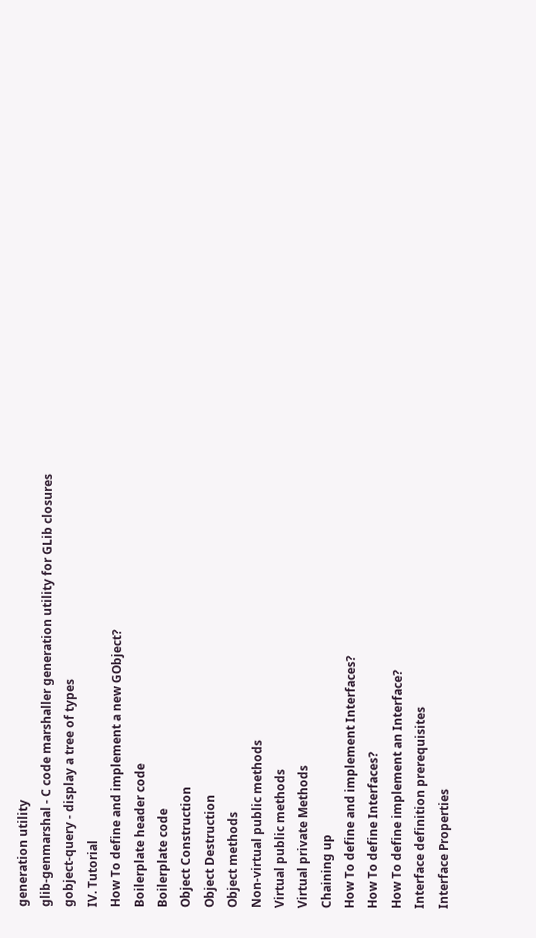generation utility
glib-genmarshal - C code marshaller generation utility for GLib closures
gobject-query - display a tree of types
IV. Tutorial
How To define and implement a new GObject?
Boilerplate header code
Boilerplate code
Object Construction
Object Destruction
Object methods
Non-virtual public methods
Virtual public methods
Virtual private Methods
Chaining up
How To define and implement Interfaces?
How To define Interfaces?
How To define implement an Interface?
Interface definition prerequisites
Interface Properties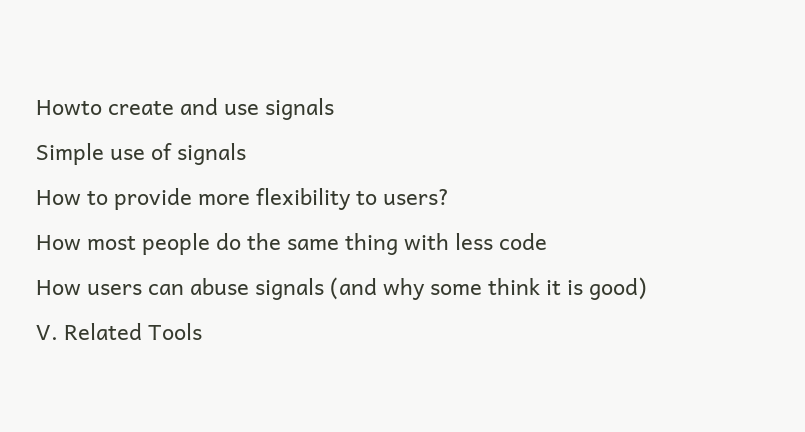Howto create and use signals
Simple use of signals
How to provide more flexibility to users?
How most people do the same thing with less code
How users can abuse signals (and why some think it is good)
V. Related Tools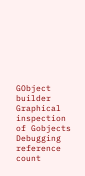GObject builder
Graphical inspection of Gobjects
Debugging reference count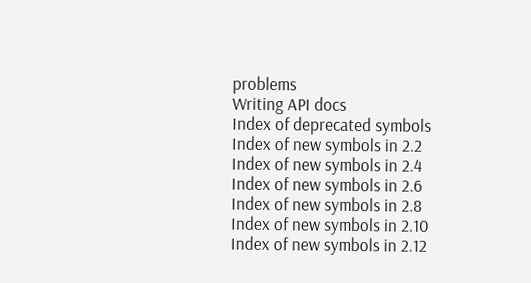problems
Writing API docs
Index of deprecated symbols
Index of new symbols in 2.2
Index of new symbols in 2.4
Index of new symbols in 2.6
Index of new symbols in 2.8
Index of new symbols in 2.10
Index of new symbols in 2.12